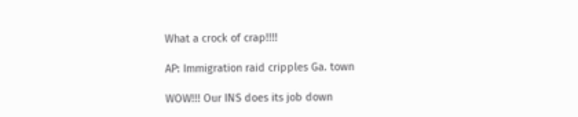What a crock of crap!!!!

AP: Immigration raid cripples Ga. town

WOW!!! Our INS does its job down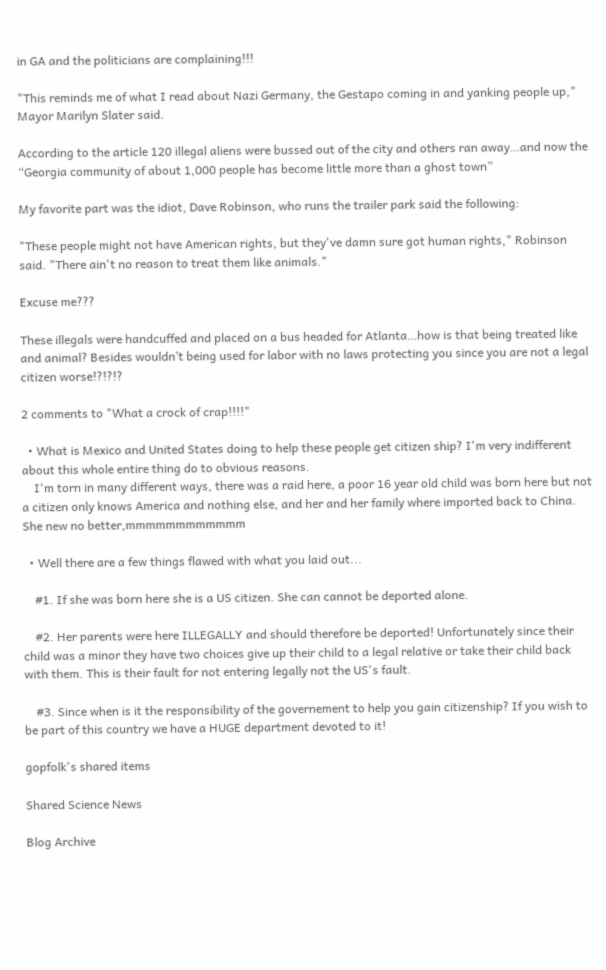in GA and the politicians are complaining!!!

"This reminds me of what I read about Nazi Germany, the Gestapo coming in and yanking people up," Mayor Marilyn Slater said.

According to the article 120 illegal aliens were bussed out of the city and others ran away…and now the “Georgia community of about 1,000 people has become little more than a ghost town”

My favorite part was the idiot, Dave Robinson, who runs the trailer park said the following:

"These people might not have American rights, but they've damn sure got human rights," Robinson said. "There ain't no reason to treat them like animals."

Excuse me???

These illegals were handcuffed and placed on a bus headed for Atlanta…how is that being treated like and animal? Besides wouldn’t being used for labor with no laws protecting you since you are not a legal citizen worse!?!?!?

2 comments to "What a crock of crap!!!!"

  • What is Mexico and United States doing to help these people get citizen ship? I'm very indifferent about this whole entire thing do to obvious reasons.
    I'm torn in many different ways, there was a raid here, a poor 16 year old child was born here but not a citizen only knows America and nothing else, and her and her family where imported back to China. She new no better,mmmmmmmmmmmm

  • Well there are a few things flawed with what you laid out...

    #1. If she was born here she is a US citizen. She can cannot be deported alone.

    #2. Her parents were here ILLEGALLY and should therefore be deported! Unfortunately since their child was a minor they have two choices give up their child to a legal relative or take their child back with them. This is their fault for not entering legally not the US's fault.

    #3. Since when is it the responsibility of the governement to help you gain citizenship? If you wish to be part of this country we have a HUGE department devoted to it!

gopfolk's shared items

Shared Science News

Blog Archive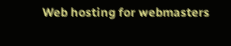Web hosting for webmasters